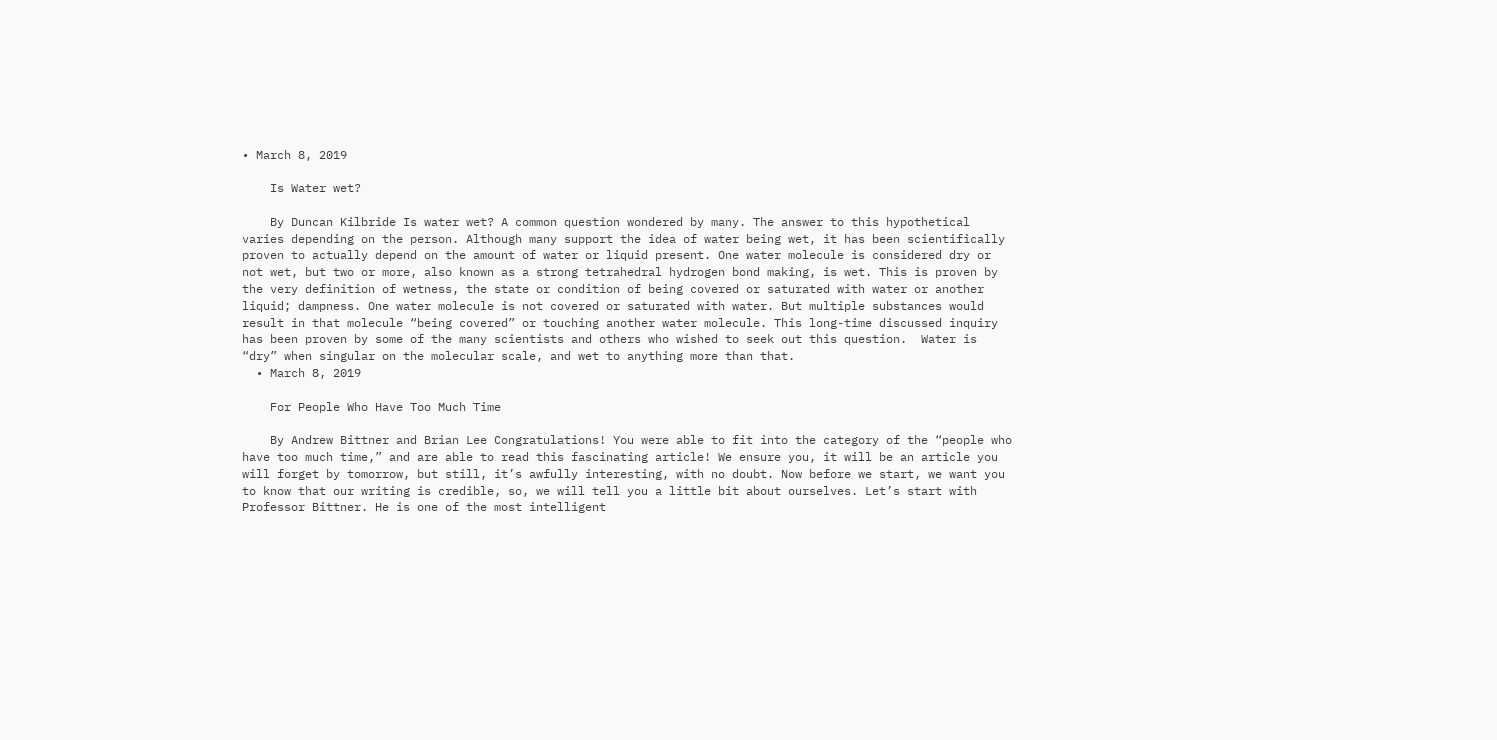• March 8, 2019

    Is Water wet?

    By Duncan Kilbride Is water wet? A common question wondered by many. The answer to this hypothetical varies depending on the person. Although many support the idea of water being wet, it has been scientifically proven to actually depend on the amount of water or liquid present. One water molecule is considered dry or not wet, but two or more, also known as a strong tetrahedral hydrogen bond making, is wet. This is proven by the very definition of wetness, the state or condition of being covered or saturated with water or another liquid; dampness. One water molecule is not covered or saturated with water. But multiple substances would result in that molecule “being covered” or touching another water molecule. This long-time discussed inquiry has been proven by some of the many scientists and others who wished to seek out this question.  Water is “dry” when singular on the molecular scale, and wet to anything more than that.
  • March 8, 2019

    For People Who Have Too Much Time

    By Andrew Bittner and Brian Lee Congratulations! You were able to fit into the category of the “people who have too much time,” and are able to read this fascinating article! We ensure you, it will be an article you will forget by tomorrow, but still, it’s awfully interesting, with no doubt. Now before we start, we want you to know that our writing is credible, so, we will tell you a little bit about ourselves. Let’s start with Professor Bittner. He is one of the most intelligent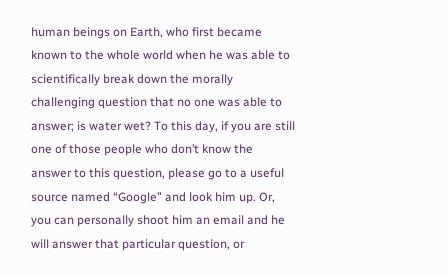human beings on Earth, who first became known to the whole world when he was able to scientifically break down the morally challenging question that no one was able to answer; is water wet? To this day, if you are still one of those people who don’t know the answer to this question, please go to a useful source named “Google” and look him up. Or, you can personally shoot him an email and he will answer that particular question, or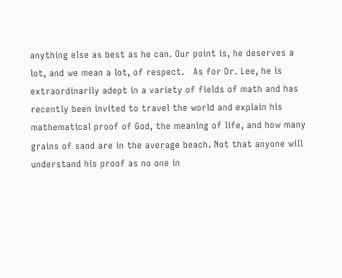anything else as best as he can. Our point is, he deserves a lot, and we mean a lot, of respect.   As for Dr. Lee, he is extraordinarily adept in a variety of fields of math and has recently been invited to travel the world and explain his mathematical proof of God, the meaning of life, and how many grains of sand are in the average beach. Not that anyone will understand his proof as no one in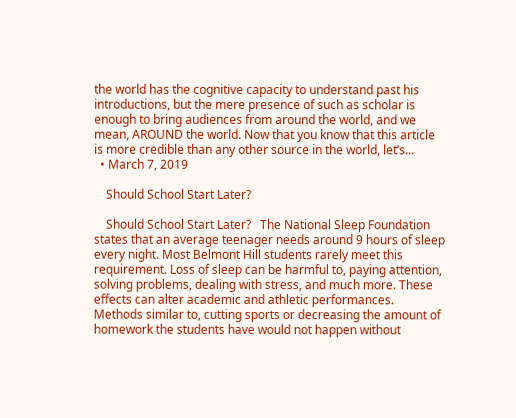the world has the cognitive capacity to understand past his introductions, but the mere presence of such as scholar is enough to bring audiences from around the world, and we mean, AROUND the world. Now that you know that this article is more credible than any other source in the world, let’s...
  • March 7, 2019

    Should School Start Later?

    Should School Start Later?   The National Sleep Foundation states that an average teenager needs around 9 hours of sleep every night. Most Belmont Hill students rarely meet this requirement. Loss of sleep can be harmful to, paying attention, solving problems, dealing with stress, and much more. These effects can alter academic and athletic performances. Methods similar to, cutting sports or decreasing the amount of homework the students have would not happen without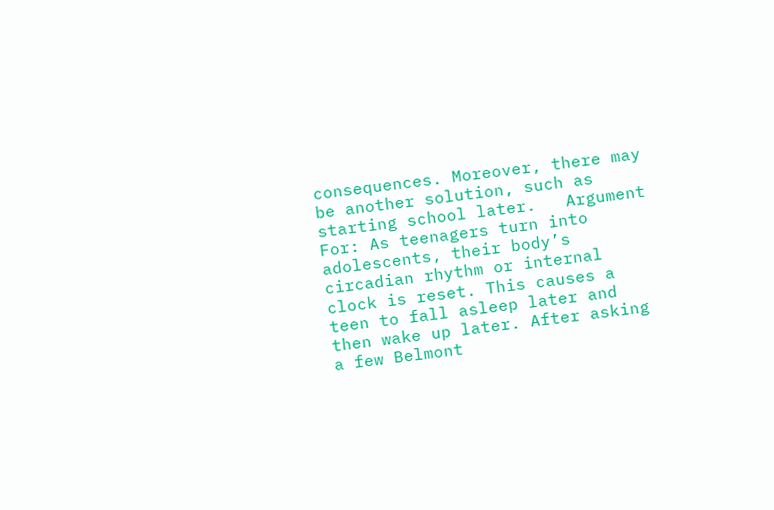consequences. Moreover, there may be another solution, such as starting school later.   Argument For: As teenagers turn into adolescents, their body’s circadian rhythm or internal clock is reset. This causes a teen to fall asleep later and then wake up later. After asking a few Belmont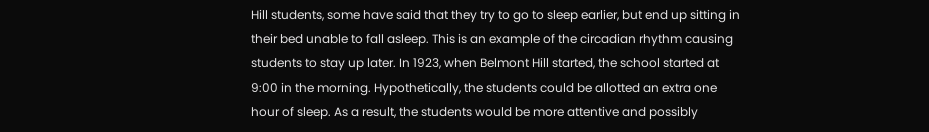Hill students, some have said that they try to go to sleep earlier, but end up sitting in their bed unable to fall asleep. This is an example of the circadian rhythm causing students to stay up later. In 1923, when Belmont Hill started, the school started at 9:00 in the morning. Hypothetically, the students could be allotted an extra one hour of sleep. As a result, the students would be more attentive and possibly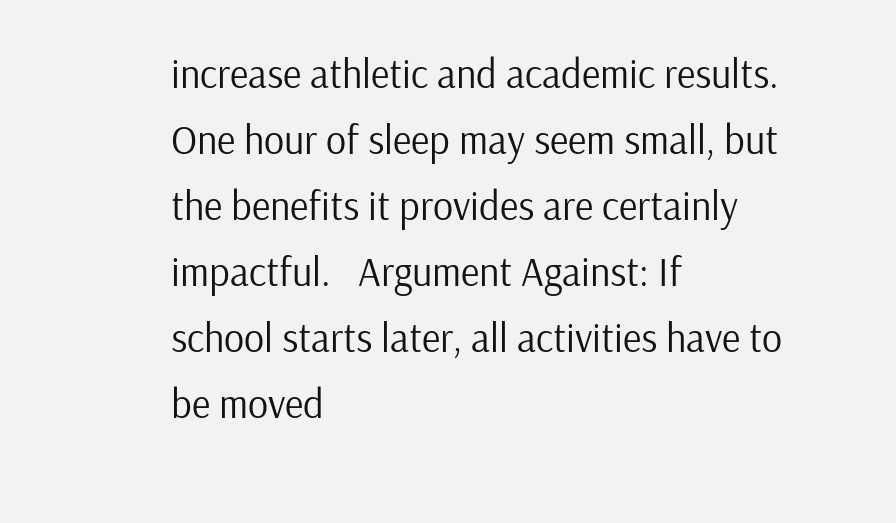increase athletic and academic results. One hour of sleep may seem small, but the benefits it provides are certainly impactful.   Argument Against: If school starts later, all activities have to be moved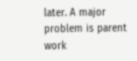later. A major problem is parent work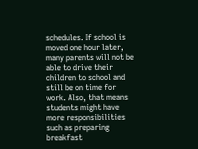schedules. If school is moved one hour later, many parents will not be able to drive their children to school and still be on time for work. Also, that means students might have more responsibilities such as preparing breakfast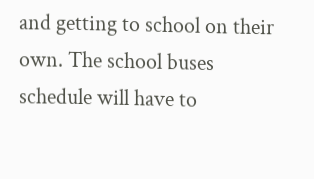and getting to school on their own. The school buses schedule will have to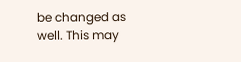be changed as well. This may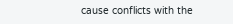cause conflicts with the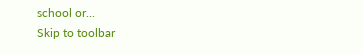school or...
Skip to toolbar